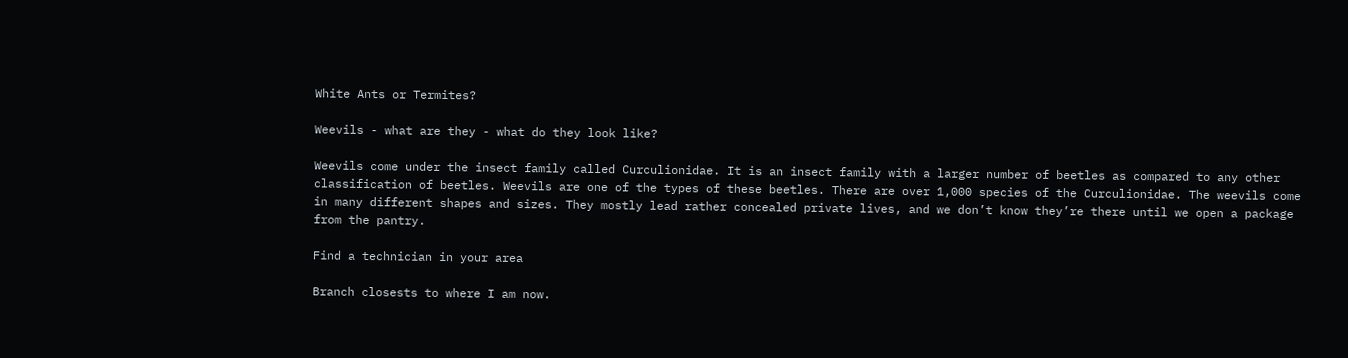White Ants or Termites?

Weevils - what are they - what do they look like?

Weevils come under the insect family called Curculionidae. It is an insect family with a larger number of beetles as compared to any other classification of beetles. Weevils are one of the types of these beetles. There are over 1,000 species of the Curculionidae. The weevils come in many different shapes and sizes. They mostly lead rather concealed private lives, and we don’t know they’re there until we open a package from the pantry.

Find a technician in your area

Branch closests to where I am now.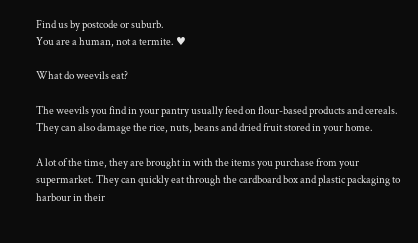Find us by postcode or suburb.
You are a human, not a termite. ♥

What do weevils eat?

The weevils you find in your pantry usually feed on flour-based products and cereals. They can also damage the rice, nuts, beans and dried fruit stored in your home.

A lot of the time, they are brought in with the items you purchase from your supermarket. They can quickly eat through the cardboard box and plastic packaging to harbour in their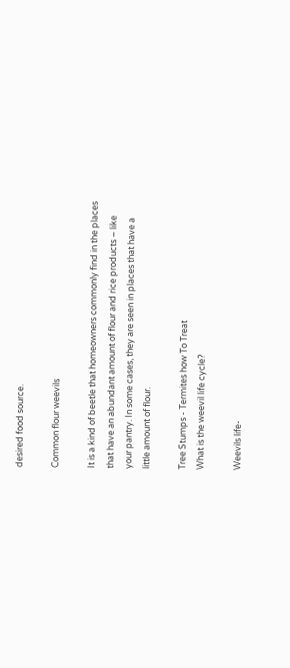desired food source.

Common flour weevils

It is a kind of beetle that homeowners commonly find in the places that have an abundant amount of flour and rice products – like your pantry. In some cases, they are seen in places that have a little amount of flour.

Tree Stumps - Termites how To Treat
What is the weevil life cycle?

Weevils life-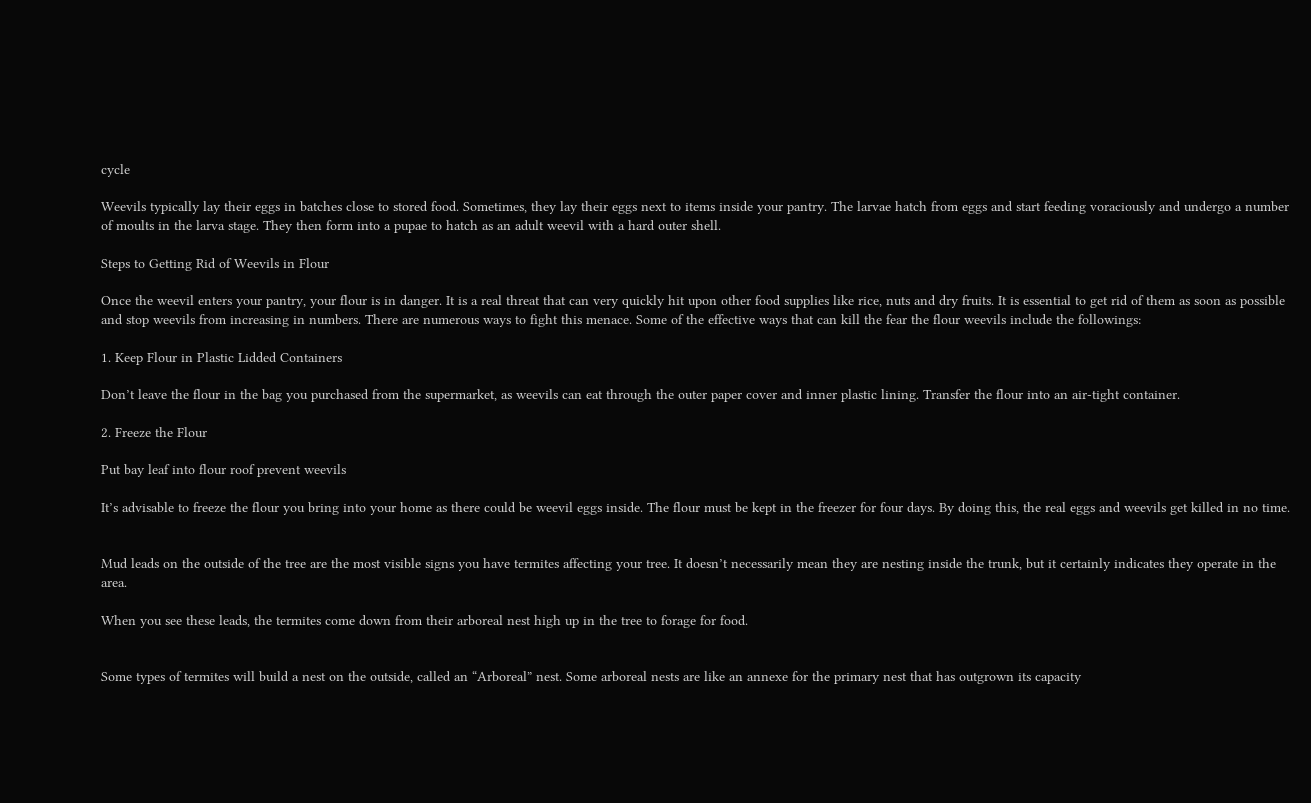cycle

Weevils typically lay their eggs in batches close to stored food. Sometimes, they lay their eggs next to items inside your pantry. The larvae hatch from eggs and start feeding voraciously and undergo a number of moults in the larva stage. They then form into a pupae to hatch as an adult weevil with a hard outer shell.

Steps to Getting Rid of Weevils in Flour

Once the weevil enters your pantry, your flour is in danger. It is a real threat that can very quickly hit upon other food supplies like rice, nuts and dry fruits. It is essential to get rid of them as soon as possible and stop weevils from increasing in numbers. There are numerous ways to fight this menace. Some of the effective ways that can kill the fear the flour weevils include the followings:

1. Keep Flour in Plastic Lidded Containers

Don’t leave the flour in the bag you purchased from the supermarket, as weevils can eat through the outer paper cover and inner plastic lining. Transfer the flour into an air-tight container.

2. Freeze the Flour

Put bay leaf into flour roof prevent weevils

It’s advisable to freeze the flour you bring into your home as there could be weevil eggs inside. The flour must be kept in the freezer for four days. By doing this, the real eggs and weevils get killed in no time.


Mud leads on the outside of the tree are the most visible signs you have termites affecting your tree. It doesn’t necessarily mean they are nesting inside the trunk, but it certainly indicates they operate in the area.

When you see these leads, the termites come down from their arboreal nest high up in the tree to forage for food.


Some types of termites will build a nest on the outside, called an “Arboreal” nest. Some arboreal nests are like an annexe for the primary nest that has outgrown its capacity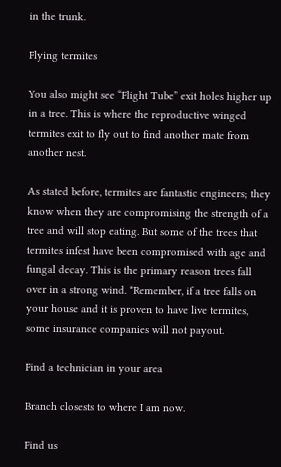in the trunk.

Flying termites

You also might see “Flight Tube” exit holes higher up in a tree. This is where the reproductive winged termites exit to fly out to find another mate from another nest.

As stated before, termites are fantastic engineers; they know when they are compromising the strength of a tree and will stop eating. But some of the trees that termites infest have been compromised with age and fungal decay. This is the primary reason trees fall over in a strong wind. *Remember, if a tree falls on your house and it is proven to have live termites, some insurance companies will not payout.

Find a technician in your area

Branch closests to where I am now.

Find us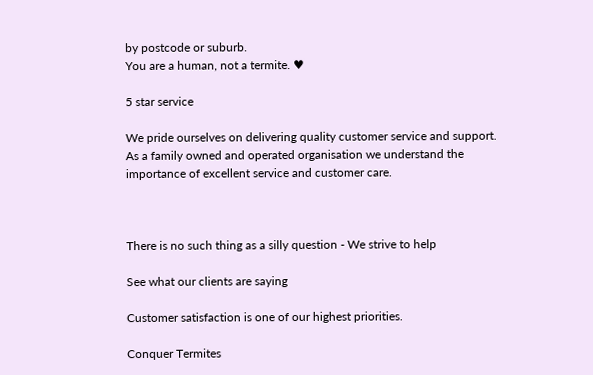by postcode or suburb.
You are a human, not a termite. ♥

5 star service

We pride ourselves on delivering quality customer service and support. As a family owned and operated organisation we understand the importance of excellent service and customer care.



There is no such thing as a silly question - We strive to help

See what our clients are saying

Customer satisfaction is one of our highest priorities.

Conquer Termites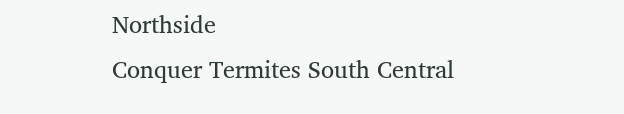Northside
Conquer Termites South Central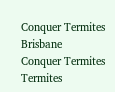Conquer Termites Brisbane
Conquer Termites Termites